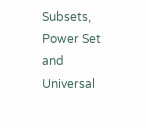Subsets, Power Set and Universal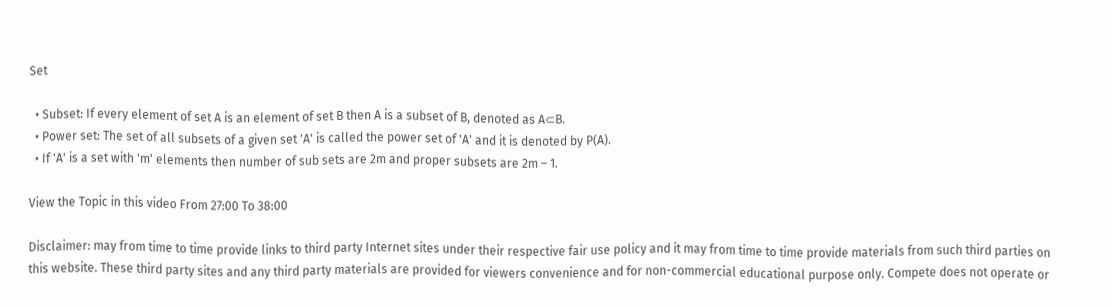Set

  • Subset: If every element of set A is an element of set B then A is a subset of B, denoted as A⊂B.
  • Power set: The set of all subsets of a given set 'A' is called the power set of 'A' and it is denoted by P(A).
  • If 'A' is a set with 'm' elements then number of sub sets are 2m and proper subsets are 2m – 1.

View the Topic in this video From 27:00 To 38:00

Disclaimer: may from time to time provide links to third party Internet sites under their respective fair use policy and it may from time to time provide materials from such third parties on this website. These third party sites and any third party materials are provided for viewers convenience and for non-commercial educational purpose only. Compete does not operate or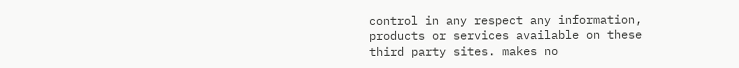control in any respect any information, products or services available on these third party sites. makes no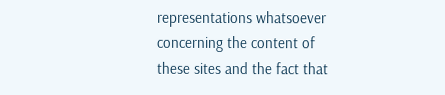representations whatsoever concerning the content of these sites and the fact that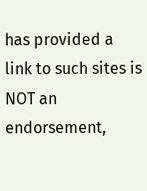has provided a link to such sites is NOT an endorsement,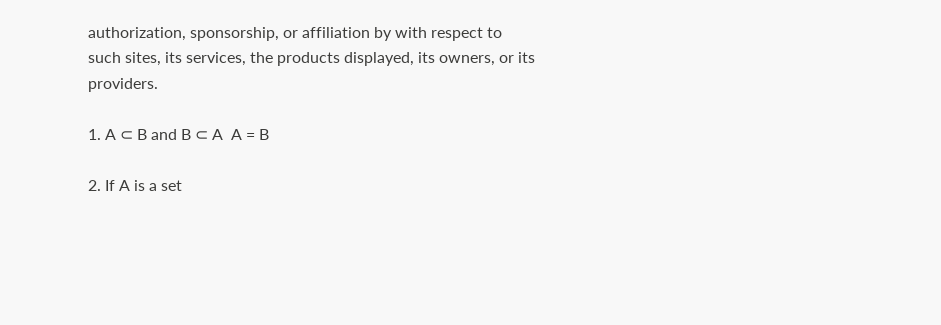authorization, sponsorship, or affiliation by with respect to such sites, its services, the products displayed, its owners, or its providers.

1. A ⊂ B and B ⊂ A  A = B

2. If A is a set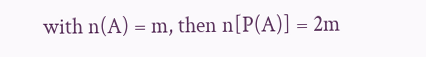with n(A) = m, then n[P(A)] = 2m